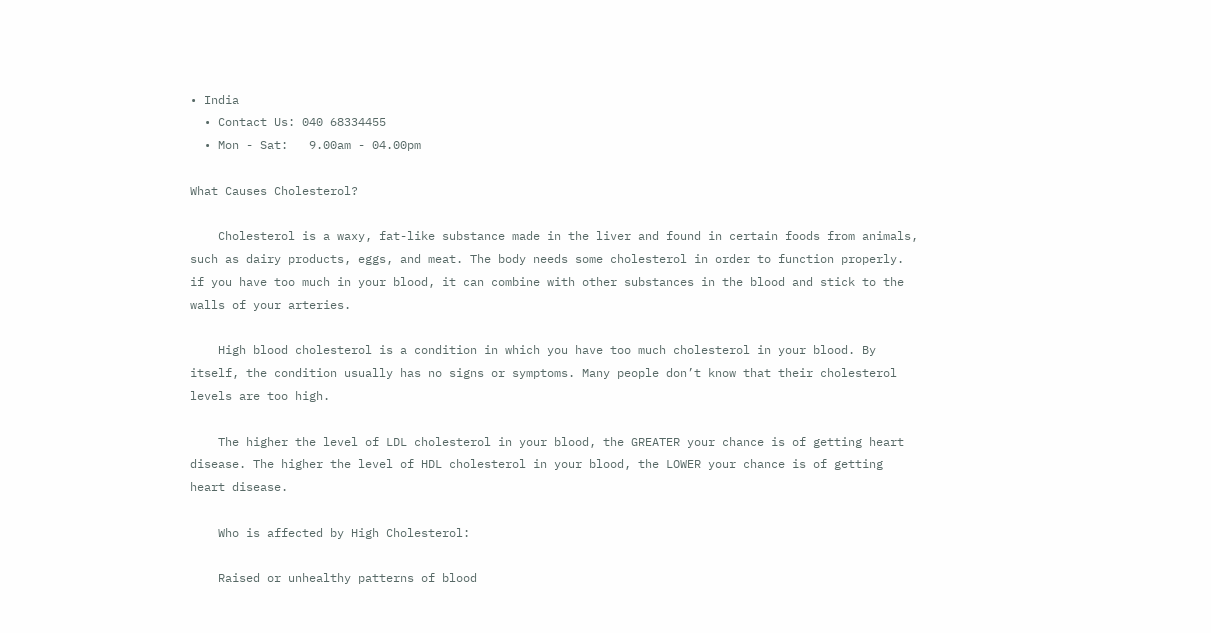• India
  • Contact Us: 040 68334455
  • Mon - Sat:   9.00am - 04.00pm

What Causes Cholesterol?

    Cholesterol is a waxy, fat-like substance made in the liver and found in certain foods from animals, such as dairy products, eggs, and meat. The body needs some cholesterol in order to function properly. if you have too much in your blood, it can combine with other substances in the blood and stick to the walls of your arteries.

    High blood cholesterol is a condition in which you have too much cholesterol in your blood. By itself, the condition usually has no signs or symptoms. Many people don’t know that their cholesterol levels are too high.

    The higher the level of LDL cholesterol in your blood, the GREATER your chance is of getting heart disease. The higher the level of HDL cholesterol in your blood, the LOWER your chance is of getting heart disease.

    Who is affected by High Cholesterol:

    Raised or unhealthy patterns of blood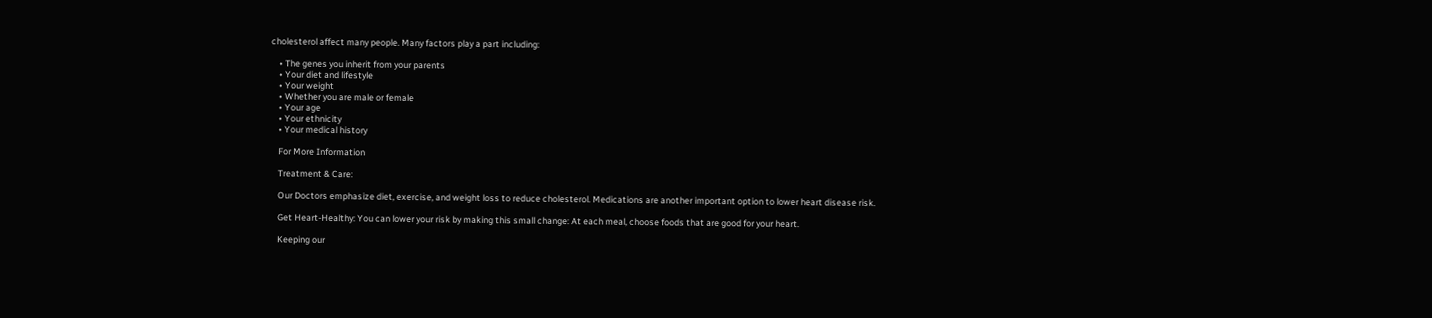cholesterol affect many people. Many factors play a part including:

    • The genes you inherit from your parents
    • Your diet and lifestyle
    • Your weight
    • Whether you are male or female
    • Your age
    • Your ethnicity
    • Your medical history

    For More Information

    Treatment & Care:

    Our Doctors emphasize diet, exercise, and weight loss to reduce cholesterol. Medications are another important option to lower heart disease risk.

    Get Heart-Healthy: You can lower your risk by making this small change: At each meal, choose foods that are good for your heart.

    Keeping our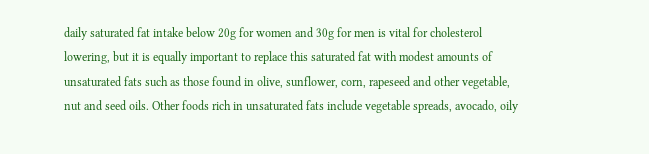daily saturated fat intake below 20g for women and 30g for men is vital for cholesterol lowering, but it is equally important to replace this saturated fat with modest amounts of unsaturated fats such as those found in olive, sunflower, corn, rapeseed and other vegetable, nut and seed oils. Other foods rich in unsaturated fats include vegetable spreads, avocado, oily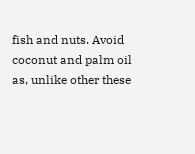fish and nuts. Avoid coconut and palm oil as, unlike other these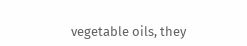vegetable oils, they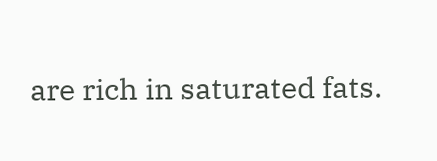are rich in saturated fats.